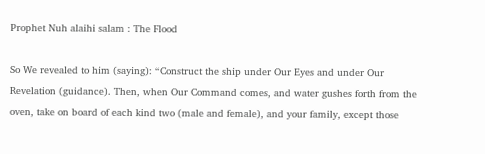Prophet Nuh alaihi salam : The Flood

So We revealed to him (saying): “Construct the ship under Our Eyes and under Our Revelation (guidance). Then, when Our Command comes, and water gushes forth from the oven, take on board of each kind two (male and female), and your family, except those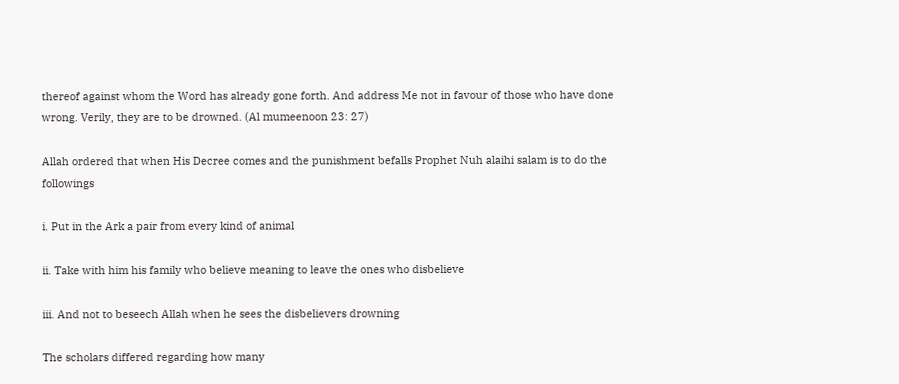thereof against whom the Word has already gone forth. And address Me not in favour of those who have done wrong. Verily, they are to be drowned. (Al mumeenoon 23: 27)

Allah ordered that when His Decree comes and the punishment befalls Prophet Nuh alaihi salam is to do the followings

i. Put in the Ark a pair from every kind of animal

ii. Take with him his family who believe meaning to leave the ones who disbelieve

iii. And not to beseech Allah when he sees the disbelievers drowning

The scholars differed regarding how many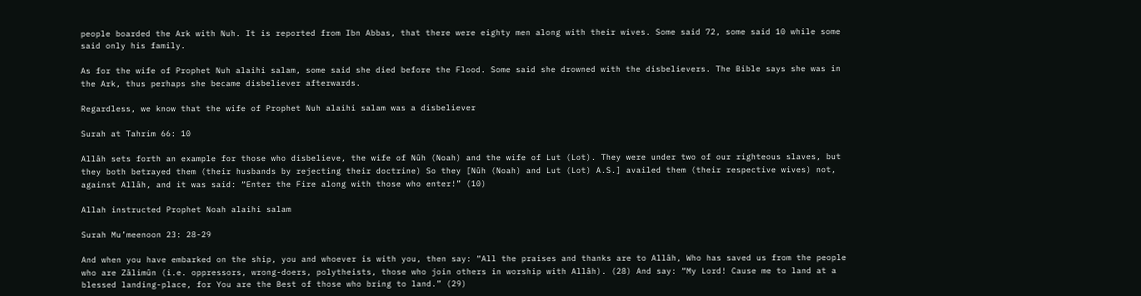people boarded the Ark with Nuh. It is reported from Ibn Abbas, that there were eighty men along with their wives. Some said 72, some said 10 while some said only his family.

As for the wife of Prophet Nuh alaihi salam, some said she died before the Flood. Some said she drowned with the disbelievers. The Bible says she was in the Ark, thus perhaps she became disbeliever afterwards.

Regardless, we know that the wife of Prophet Nuh alaihi salam was a disbeliever

Surah at Tahrim 66: 10

Allâh sets forth an example for those who disbelieve, the wife of Nûh (Noah) and the wife of Lut (Lot). They were under two of our righteous slaves, but they both betrayed them (their husbands by rejecting their doctrine) So they [Nûh (Noah) and Lut (Lot) A.S.] availed them (their respective wives) not, against Allâh, and it was said: “Enter the Fire along with those who enter!” (10)

Allah instructed Prophet Noah alaihi salam

Surah Mu’meenoon 23: 28-29

And when you have embarked on the ship, you and whoever is with you, then say: “All the praises and thanks are to Allâh, Who has saved us from the people who are Zâlimûn (i.e. oppressors, wrong-doers, polytheists, those who join others in worship with Allâh). (28) And say: “My Lord! Cause me to land at a blessed landing-place, for You are the Best of those who bring to land.” (29)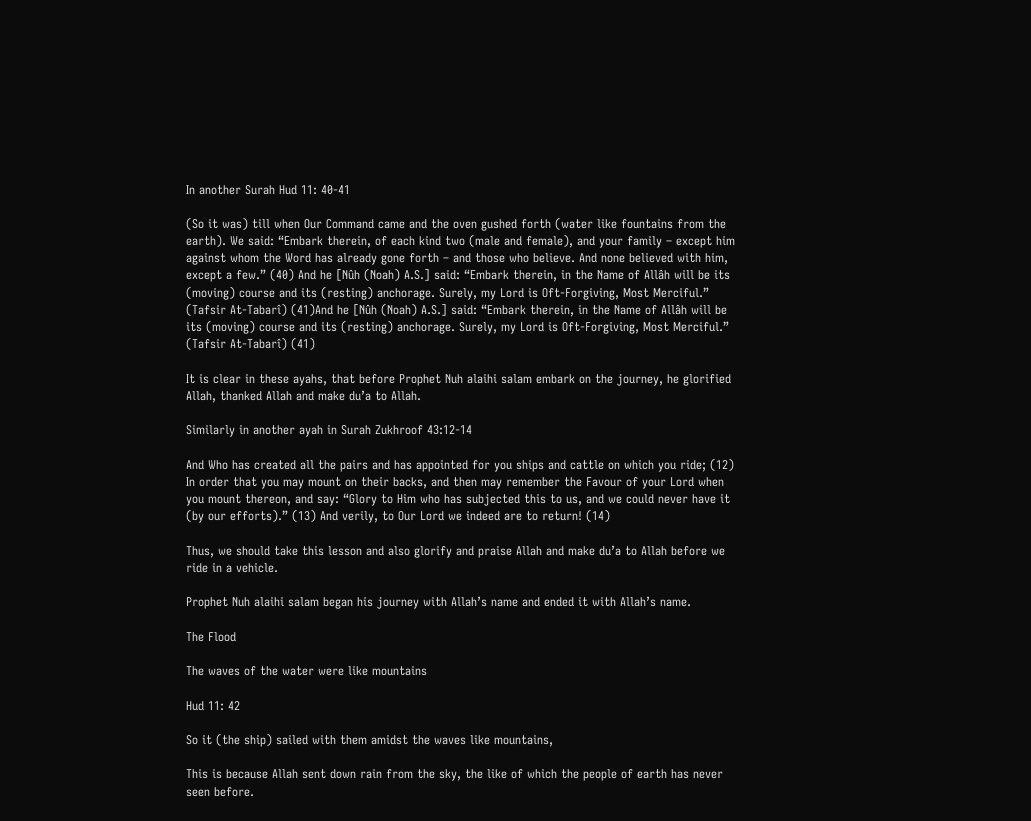In another Surah Hud 11: 40-41

(So it was) till when Our Command came and the oven gushed forth (water like fountains from the earth). We said: “Embark therein, of each kind two (male and female), and your family – except him against whom the Word has already gone forth – and those who believe. And none believed with him, except a few.” (40) And he [Nûh (Noah) A.S.] said: “Embark therein, in the Name of Allâh will be its (moving) course and its (resting) anchorage. Surely, my Lord is Oft-Forgiving, Most Merciful.” (Tafsir At-Tabarî) (41)And he [Nûh (Noah) A.S.] said: “Embark therein, in the Name of Allâh will be its (moving) course and its (resting) anchorage. Surely, my Lord is Oft-Forgiving, Most Merciful.” (Tafsir At-Tabarî) (41)

It is clear in these ayahs, that before Prophet Nuh alaihi salam embark on the journey, he glorified Allah, thanked Allah and make du’a to Allah.

Similarly in another ayah in Surah Zukhroof 43:12-14

And Who has created all the pairs and has appointed for you ships and cattle on which you ride; (12) In order that you may mount on their backs, and then may remember the Favour of your Lord when you mount thereon, and say: “Glory to Him who has subjected this to us, and we could never have it (by our efforts).” (13) And verily, to Our Lord we indeed are to return! (14)

Thus, we should take this lesson and also glorify and praise Allah and make du’a to Allah before we ride in a vehicle.

Prophet Nuh alaihi salam began his journey with Allah’s name and ended it with Allah’s name.

The Flood

The waves of the water were like mountains

Hud 11: 42

So it (the ship) sailed with them amidst the waves like mountains,

This is because Allah sent down rain from the sky, the like of which the people of earth has never seen before.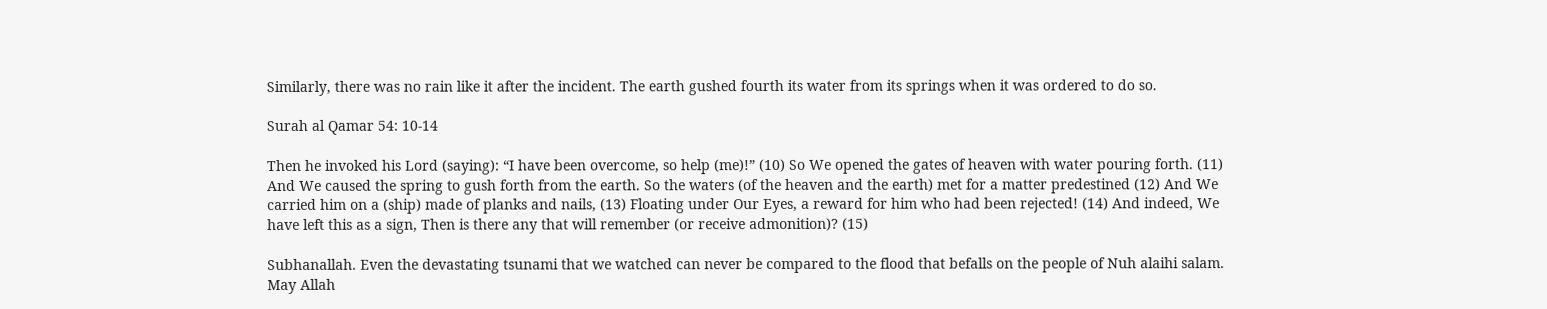Similarly, there was no rain like it after the incident. The earth gushed fourth its water from its springs when it was ordered to do so.

Surah al Qamar 54: 10-14

Then he invoked his Lord (saying): “I have been overcome, so help (me)!” (10) So We opened the gates of heaven with water pouring forth. (11) And We caused the spring to gush forth from the earth. So the waters (of the heaven and the earth) met for a matter predestined (12) And We carried him on a (ship) made of planks and nails, (13) Floating under Our Eyes, a reward for him who had been rejected! (14) And indeed, We have left this as a sign, Then is there any that will remember (or receive admonition)? (15)

Subhanallah. Even the devastating tsunami that we watched can never be compared to the flood that befalls on the people of Nuh alaihi salam. May Allah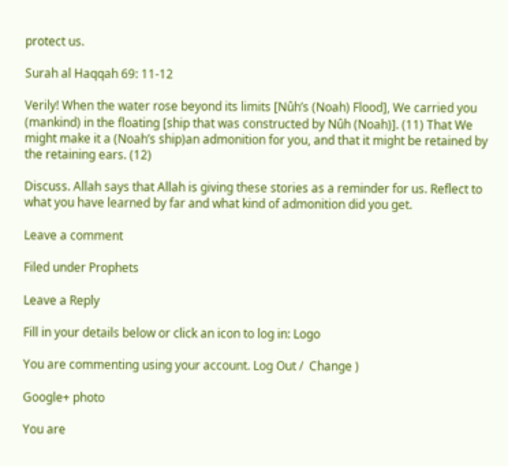protect us.

Surah al Haqqah 69: 11-12

Verily! When the water rose beyond its limits [Nûh’s (Noah) Flood], We carried you (mankind) in the floating [ship that was constructed by Nûh (Noah)]. (11) That We might make it a (Noah’s ship)an admonition for you, and that it might be retained by the retaining ears. (12)

Discuss. Allah says that Allah is giving these stories as a reminder for us. Reflect to what you have learned by far and what kind of admonition did you get.

Leave a comment

Filed under Prophets

Leave a Reply

Fill in your details below or click an icon to log in: Logo

You are commenting using your account. Log Out /  Change )

Google+ photo

You are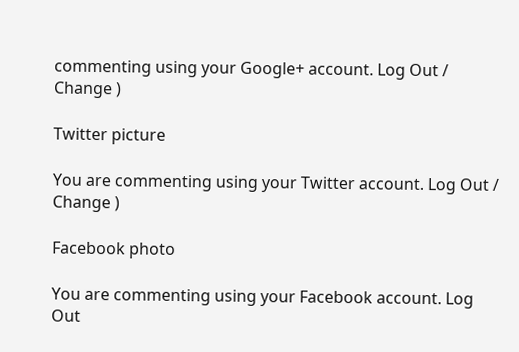commenting using your Google+ account. Log Out /  Change )

Twitter picture

You are commenting using your Twitter account. Log Out /  Change )

Facebook photo

You are commenting using your Facebook account. Log Out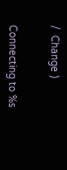/  Change )


Connecting to %s